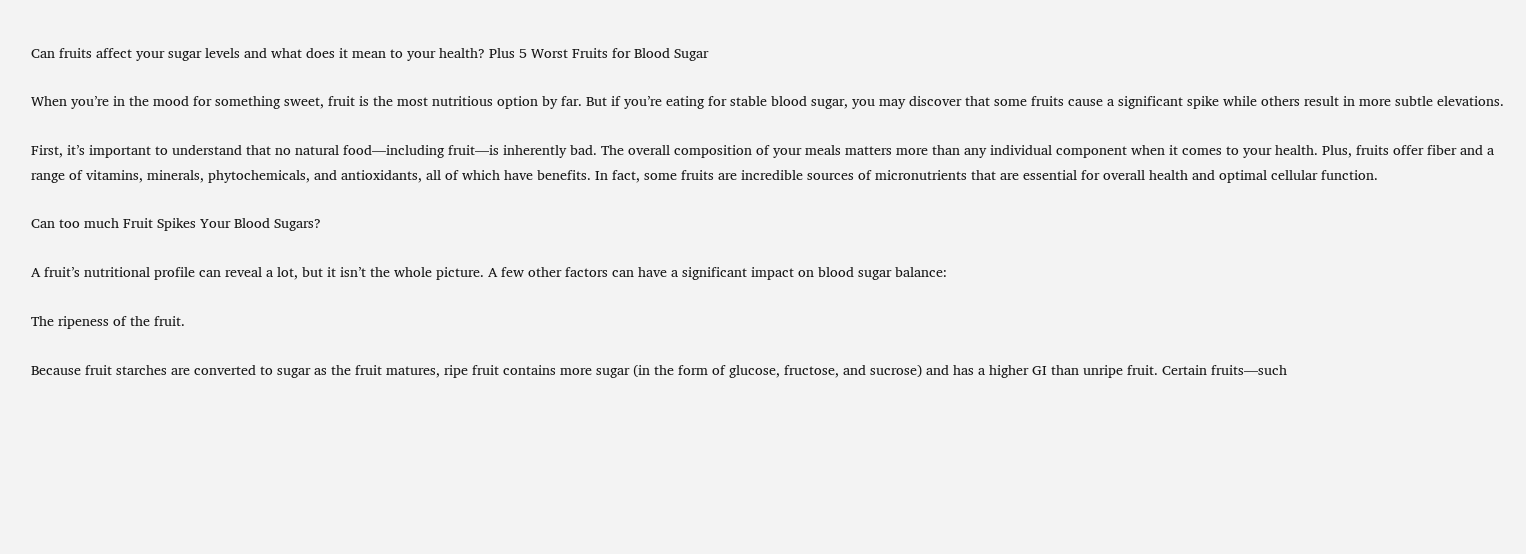Can fruits affect your sugar levels and what does it mean to your health? Plus 5 Worst Fruits for Blood Sugar

When you’re in the mood for something sweet, fruit is the most nutritious option by far. But if you’re eating for stable blood sugar, you may discover that some fruits cause a significant spike while others result in more subtle elevations.

First, it’s important to understand that no natural food—including fruit—is inherently bad. The overall composition of your meals matters more than any individual component when it comes to your health. Plus, fruits offer fiber and a range of vitamins, minerals, phytochemicals, and antioxidants, all of which have benefits. In fact, some fruits are incredible sources of micronutrients that are essential for overall health and optimal cellular function.

Can too much Fruit Spikes Your Blood Sugars?

A fruit’s nutritional profile can reveal a lot, but it isn’t the whole picture. A few other factors can have a significant impact on blood sugar balance:

The ripeness of the fruit.

Because fruit starches are converted to sugar as the fruit matures, ripe fruit contains more sugar (in the form of glucose, fructose, and sucrose) and has a higher GI than unripe fruit. Certain fruits—such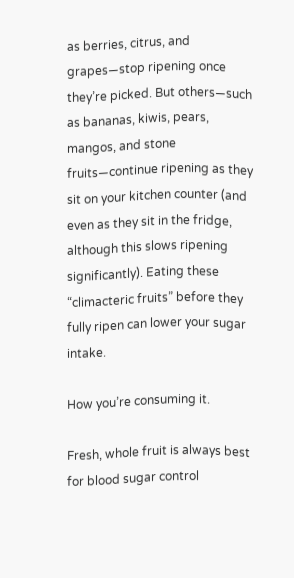as berries, citrus, and grapes—stop ripening once they’re picked. But others—such as bananas, kiwis, pears, mangos, and stone fruits—continue ripening as they sit on your kitchen counter (and even as they sit in the fridge, although this slows ripening significantly). Eating these “climacteric fruits” before they fully ripen can lower your sugar intake.

How you’re consuming it.

Fresh, whole fruit is always best for blood sugar control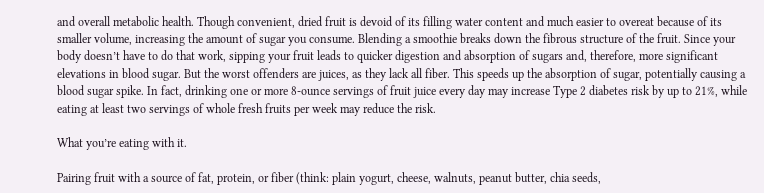and overall metabolic health. Though convenient, dried fruit is devoid of its filling water content and much easier to overeat because of its smaller volume, increasing the amount of sugar you consume. Blending a smoothie breaks down the fibrous structure of the fruit. Since your body doesn’t have to do that work, sipping your fruit leads to quicker digestion and absorption of sugars and, therefore, more significant elevations in blood sugar. But the worst offenders are juices, as they lack all fiber. This speeds up the absorption of sugar, potentially causing a blood sugar spike. In fact, drinking one or more 8-ounce servings of fruit juice every day may increase Type 2 diabetes risk by up to 21%, while eating at least two servings of whole fresh fruits per week may reduce the risk.

What you’re eating with it.

Pairing fruit with a source of fat, protein, or fiber (think: plain yogurt, cheese, walnuts, peanut butter, chia seeds,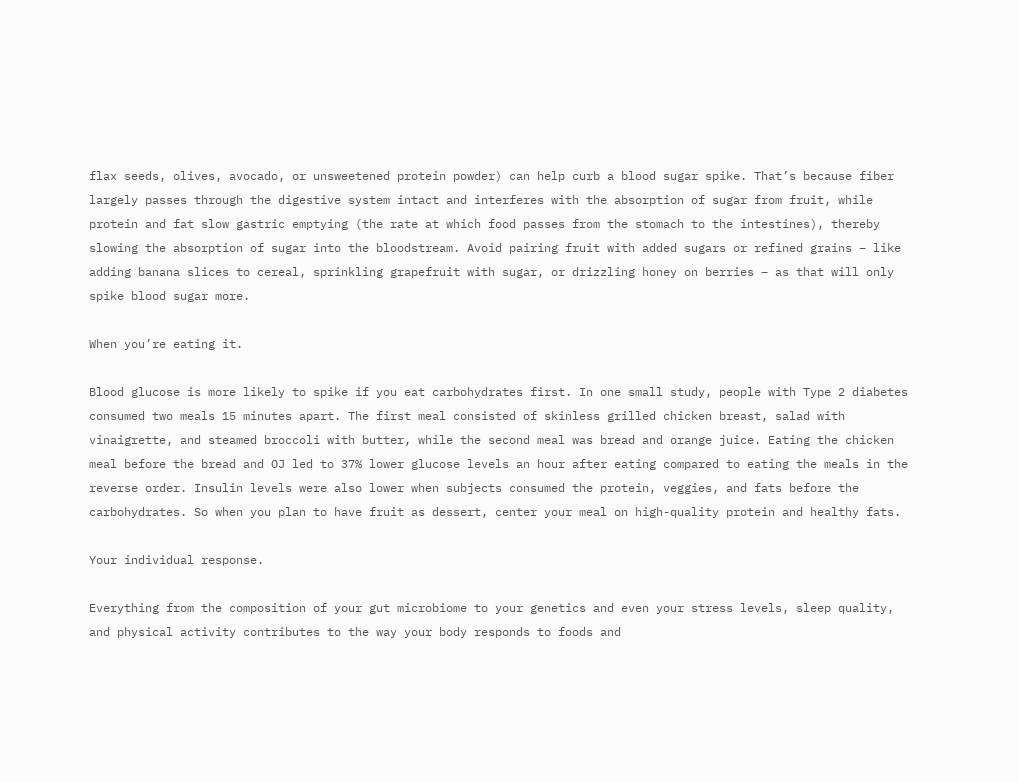flax seeds, olives, avocado, or unsweetened protein powder) can help curb a blood sugar spike. That’s because fiber largely passes through the digestive system intact and interferes with the absorption of sugar from fruit, while protein and fat slow gastric emptying (the rate at which food passes from the stomach to the intestines), thereby slowing the absorption of sugar into the bloodstream. Avoid pairing fruit with added sugars or refined grains – like adding banana slices to cereal, sprinkling grapefruit with sugar, or drizzling honey on berries – as that will only spike blood sugar more.

When you’re eating it.

Blood glucose is more likely to spike if you eat carbohydrates first. In one small study, people with Type 2 diabetes consumed two meals 15 minutes apart. The first meal consisted of skinless grilled chicken breast, salad with vinaigrette, and steamed broccoli with butter, while the second meal was bread and orange juice. Eating the chicken meal before the bread and OJ led to 37% lower glucose levels an hour after eating compared to eating the meals in the reverse order. Insulin levels were also lower when subjects consumed the protein, veggies, and fats before the carbohydrates. So when you plan to have fruit as dessert, center your meal on high-quality protein and healthy fats.

Your individual response.

Everything from the composition of your gut microbiome to your genetics and even your stress levels, sleep quality, and physical activity contributes to the way your body responds to foods and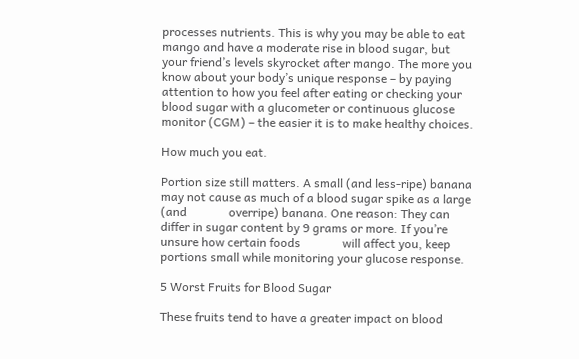processes nutrients. This is why you may be able to eat mango and have a moderate rise in blood sugar, but your friend’s levels skyrocket after mango. The more you know about your body’s unique response – by paying attention to how you feel after eating or checking your blood sugar with a glucometer or continuous glucose monitor (CGM) – the easier it is to make healthy choices.

How much you eat.

Portion size still matters. A small (and less-ripe) banana may not cause as much of a blood sugar spike as a large (and              overripe) banana. One reason: They can differ in sugar content by 9 grams or more. If you’re unsure how certain foods              will affect you, keep portions small while monitoring your glucose response.

5 Worst Fruits for Blood Sugar

These fruits tend to have a greater impact on blood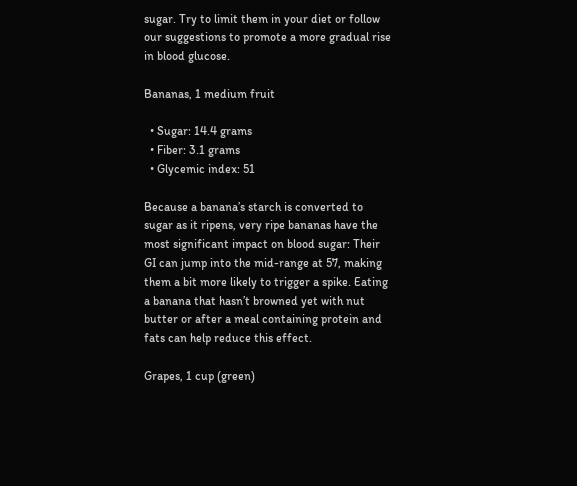sugar. Try to limit them in your diet or follow our suggestions to promote a more gradual rise in blood glucose.

Bananas, 1 medium fruit

  • Sugar: 14.4 grams
  • Fiber: 3.1 grams
  • Glycemic index: 51

Because a banana’s starch is converted to sugar as it ripens, very ripe bananas have the most significant impact on blood sugar: Their GI can jump into the mid-range at 57, making them a bit more likely to trigger a spike. Eating a banana that hasn’t browned yet with nut butter or after a meal containing protein and fats can help reduce this effect.

Grapes, 1 cup (green)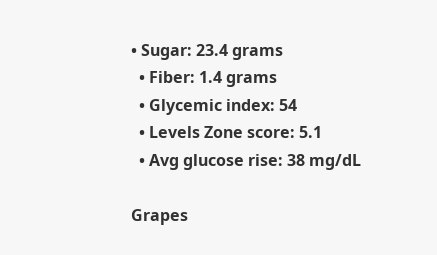• Sugar: 23.4 grams
  • Fiber: 1.4 grams
  • Glycemic index: 54
  • Levels Zone score: 5.1
  • Avg glucose rise: 38 mg/dL

Grapes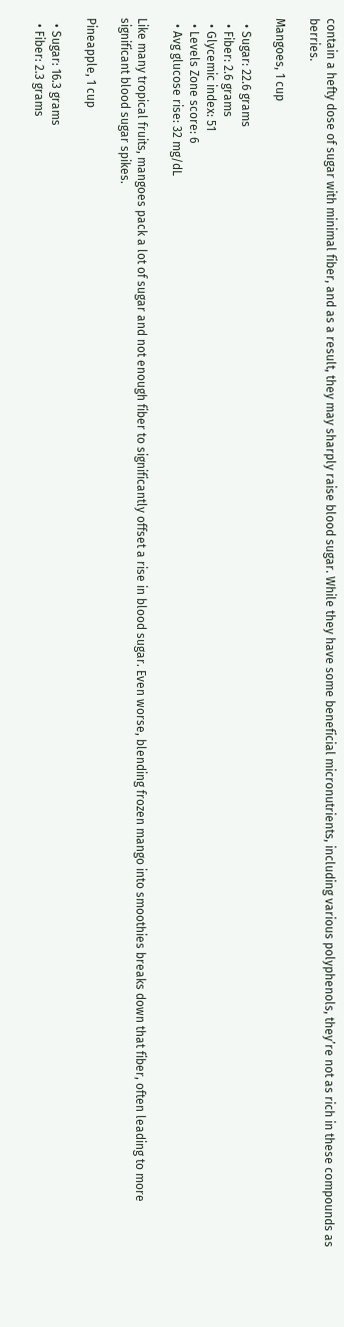contain a hefty dose of sugar with minimal fiber, and as a result, they may sharply raise blood sugar. While they have some beneficial micronutrients, including various polyphenols, they’re not as rich in these compounds as berries.

Mangoes, 1 cup

  • Sugar: 22.6 grams
  • Fiber: 2.6 grams
  • Glycemic index: 51
  • Levels Zone score: 6
  • Avg glucose rise: 32 mg/dL

Like many tropical fruits, mangoes pack a lot of sugar and not enough fiber to significantly offset a rise in blood sugar. Even worse, blending frozen mango into smoothies breaks down that fiber, often leading to more significant blood sugar spikes.

Pineapple, 1 cup

  • Sugar: 16.3 grams
  • Fiber: 2.3 grams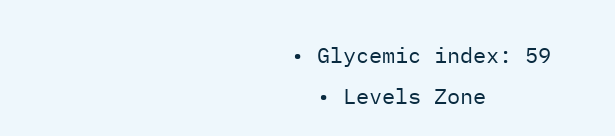• Glycemic index: 59
  • Levels Zone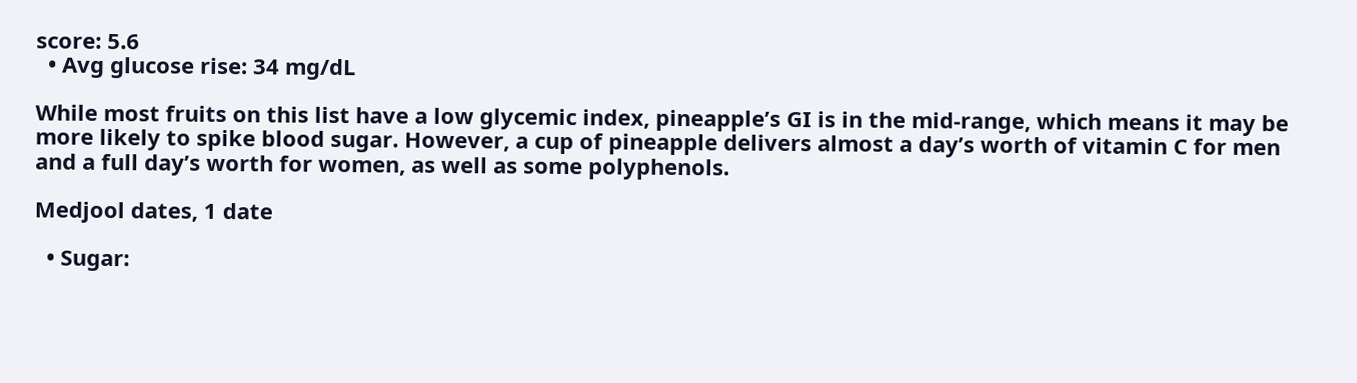score: 5.6
  • Avg glucose rise: 34 mg/dL

While most fruits on this list have a low glycemic index, pineapple’s GI is in the mid-range, which means it may be more likely to spike blood sugar. However, a cup of pineapple delivers almost a day’s worth of vitamin C for men and a full day’s worth for women, as well as some polyphenols.

Medjool dates, 1 date

  • Sugar: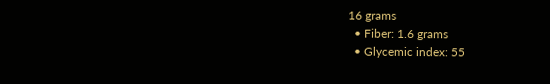16 grams
  • Fiber: 1.6 grams
  • Glycemic index: 55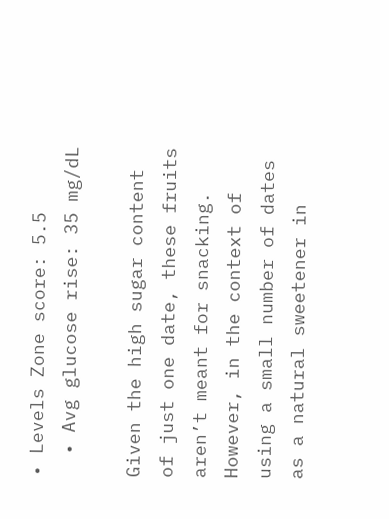• Levels Zone score: 5.5
  • Avg glucose rise: 35 mg/dL

Given the high sugar content of just one date, these fruits aren’t meant for snacking. However, in the context of using a small number of dates as a natural sweetener in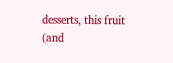desserts, this fruit (and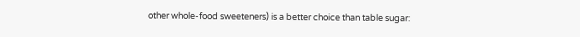other whole-food sweeteners) is a better choice than table sugar: